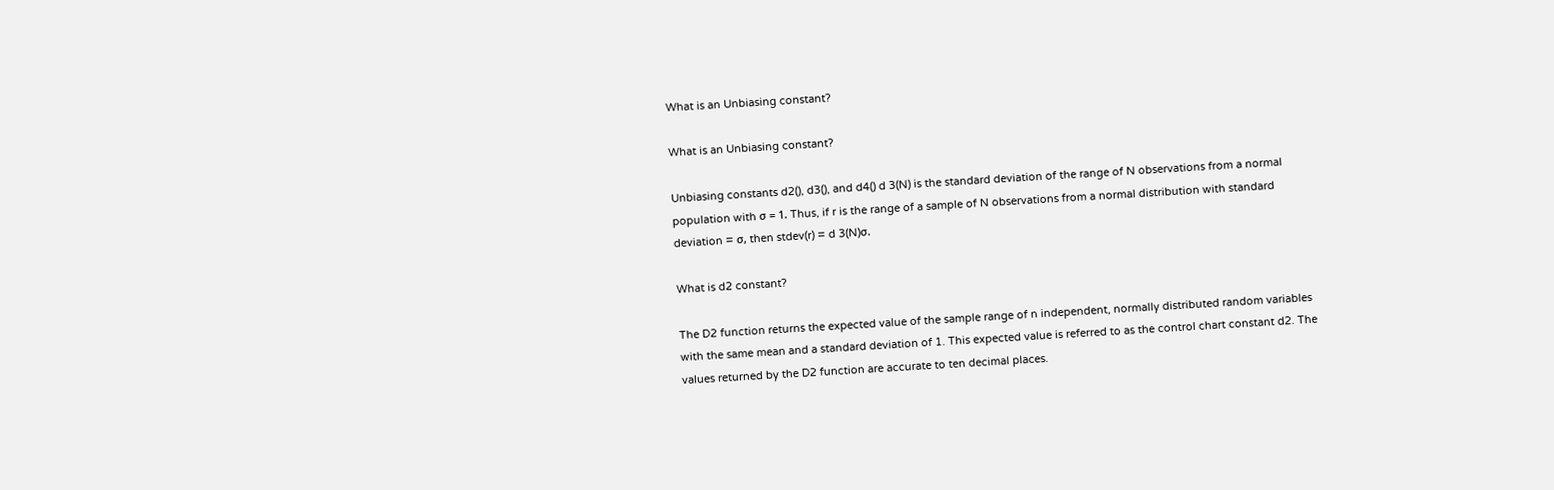What is an Unbiasing constant?

What is an Unbiasing constant?

Unbiasing constants d2(), d3(), and d4() d 3(N) is the standard deviation of the range of N observations from a normal population with σ = 1. Thus, if r is the range of a sample of N observations from a normal distribution with standard deviation = σ, then stdev(r) = d 3(N)σ.

What is d2 constant?

The D2 function returns the expected value of the sample range of n independent, normally distributed random variables with the same mean and a standard deviation of 1. This expected value is referred to as the control chart constant d2. The values returned by the D2 function are accurate to ten decimal places.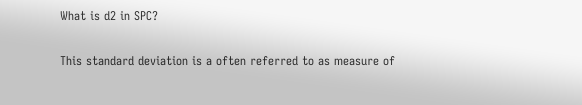What is d2 in SPC?

This standard deviation is a often referred to as measure of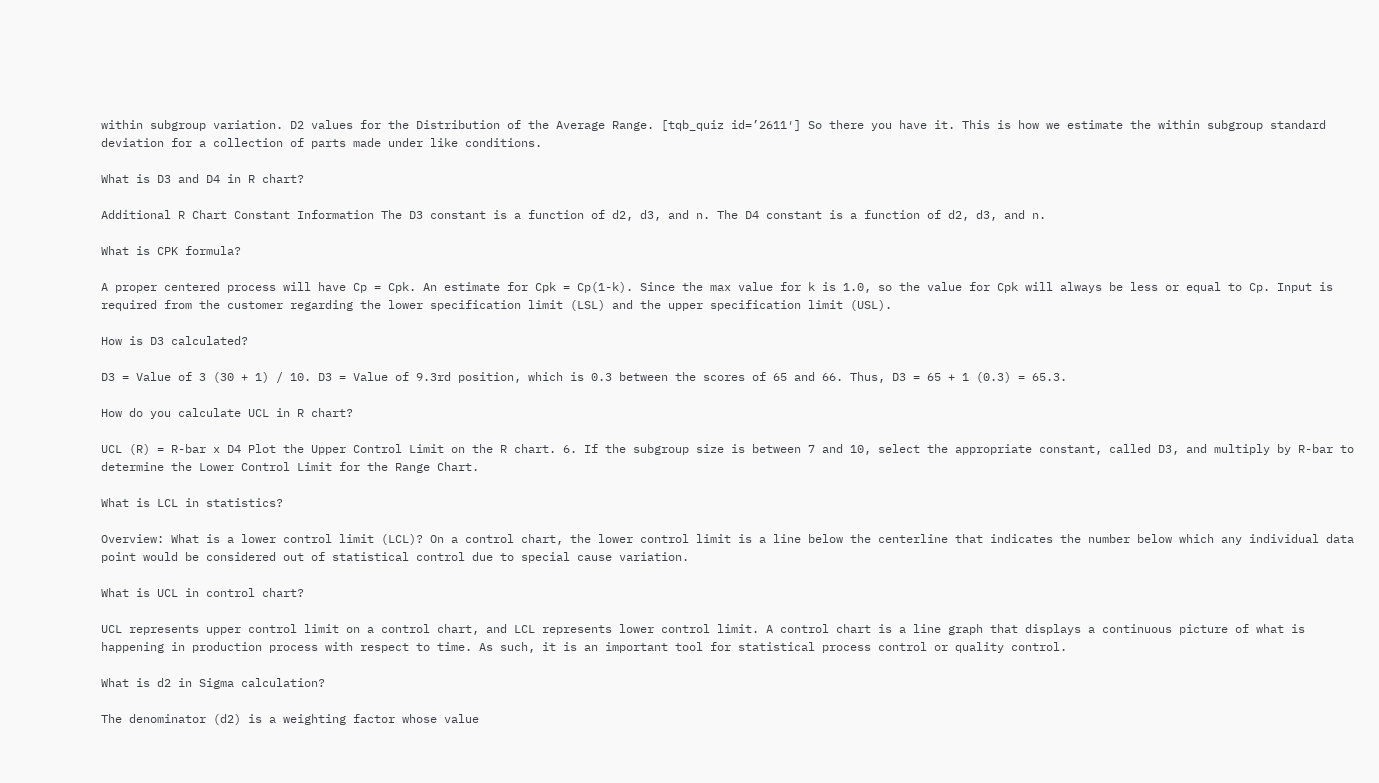within subgroup variation. D2 values for the Distribution of the Average Range. [tqb_quiz id=’2611′] So there you have it. This is how we estimate the within subgroup standard deviation for a collection of parts made under like conditions.

What is D3 and D4 in R chart?

Additional R Chart Constant Information The D3 constant is a function of d2, d3, and n. The D4 constant is a function of d2, d3, and n.

What is CPK formula?

A proper centered process will have Cp = Cpk. An estimate for Cpk = Cp(1-k). Since the max value for k is 1.0, so the value for Cpk will always be less or equal to Cp. Input is required from the customer regarding the lower specification limit (LSL) and the upper specification limit (USL).

How is D3 calculated?

D3 = Value of 3 (30 + 1) / 10. D3 = Value of 9.3rd position, which is 0.3 between the scores of 65 and 66. Thus, D3 = 65 + 1 (0.3) = 65.3.

How do you calculate UCL in R chart?

UCL (R) = R-bar x D4 Plot the Upper Control Limit on the R chart. 6. If the subgroup size is between 7 and 10, select the appropriate constant, called D3, and multiply by R-bar to determine the Lower Control Limit for the Range Chart.

What is LCL in statistics?

Overview: What is a lower control limit (LCL)? On a control chart, the lower control limit is a line below the centerline that indicates the number below which any individual data point would be considered out of statistical control due to special cause variation.

What is UCL in control chart?

UCL represents upper control limit on a control chart, and LCL represents lower control limit. A control chart is a line graph that displays a continuous picture of what is happening in production process with respect to time. As such, it is an important tool for statistical process control or quality control.

What is d2 in Sigma calculation?

The denominator (d2) is a weighting factor whose value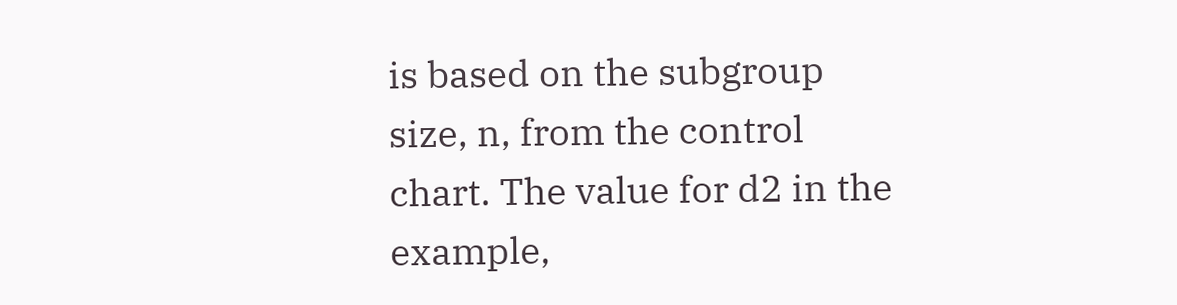is based on the subgroup size, n, from the control chart. The value for d2 in the example,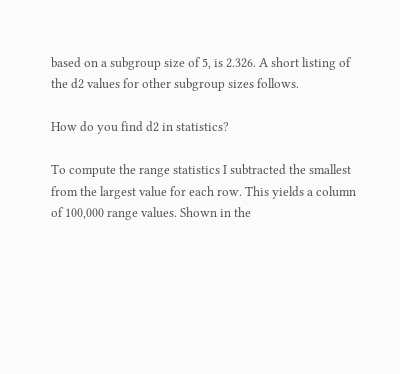based on a subgroup size of 5, is 2.326. A short listing of the d2 values for other subgroup sizes follows.

How do you find d2 in statistics?

To compute the range statistics I subtracted the smallest from the largest value for each row. This yields a column of 100,000 range values. Shown in the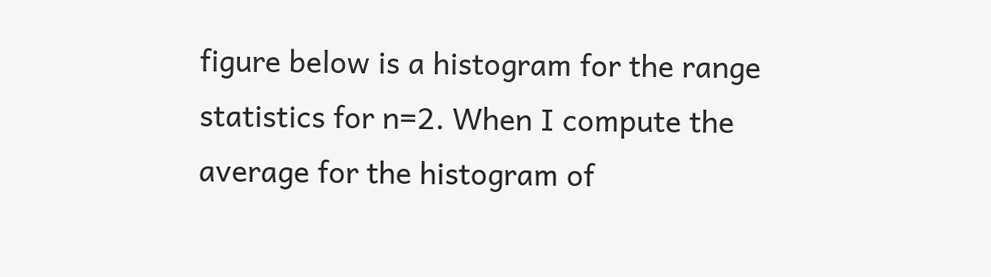figure below is a histogram for the range statistics for n=2. When I compute the average for the histogram of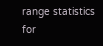range statistics for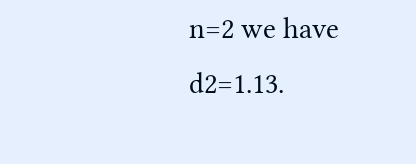n=2 we have d2=1.13.